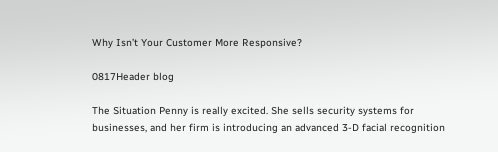Why Isn’t Your Customer More Responsive?

0817Header blog

The Situation Penny is really excited. She sells security systems for businesses, and her firm is introducing an advanced 3-D facial recognition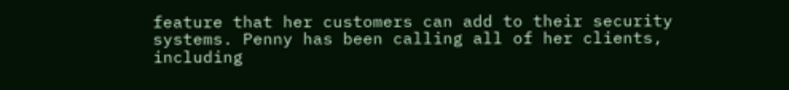feature that her customers can add to their security systems. Penny has been calling all of her clients, including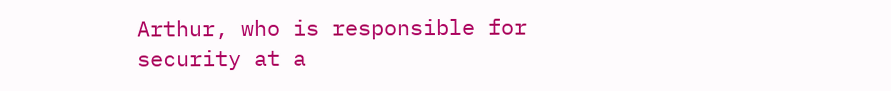Arthur, who is responsible for security at a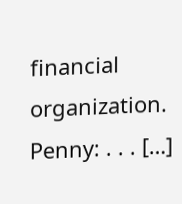financial organization. Penny: . . . […]